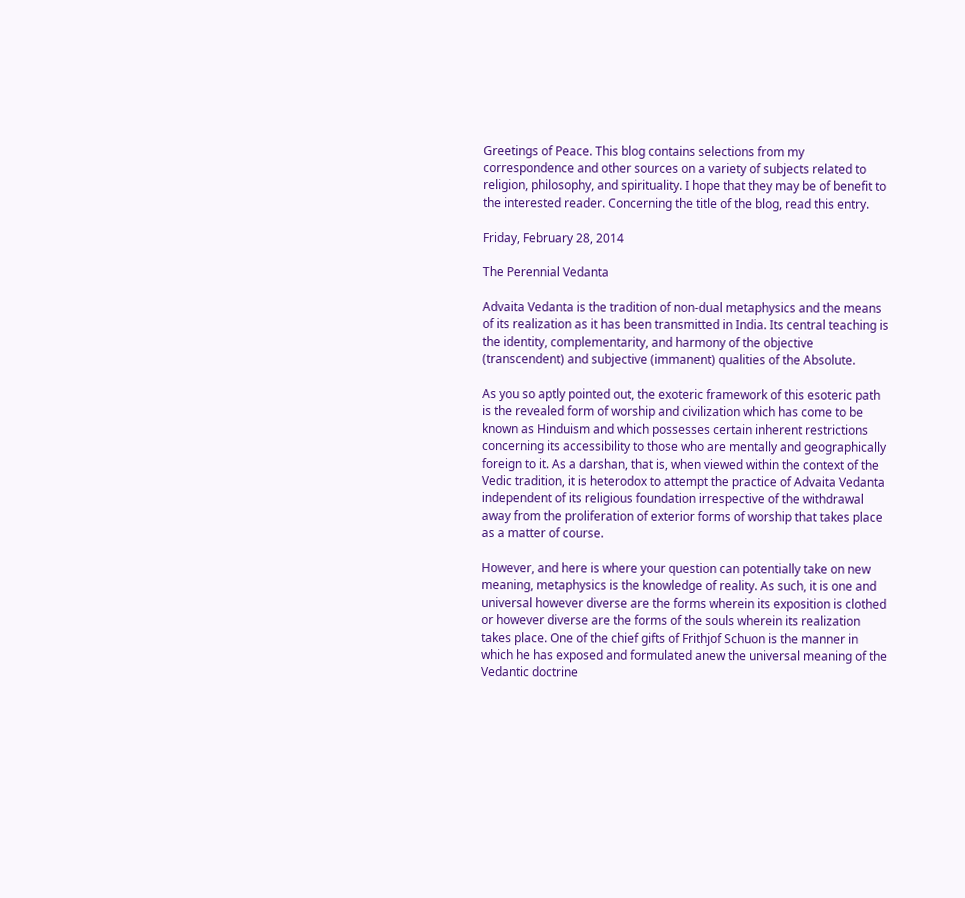Greetings of Peace. This blog contains selections from my correspondence and other sources on a variety of subjects related to religion, philosophy, and spirituality. I hope that they may be of benefit to the interested reader. Concerning the title of the blog, read this entry.

Friday, February 28, 2014

The Perennial Vedanta

Advaita Vedanta is the tradition of non-dual metaphysics and the means of its realization as it has been transmitted in India. Its central teaching is the identity, complementarity, and harmony of the objective (transcendent) and subjective (immanent) qualities of the Absolute.

As you so aptly pointed out, the exoteric framework of this esoteric path is the revealed form of worship and civilization which has come to be known as Hinduism and which possesses certain inherent restrictions concerning its accessibility to those who are mentally and geographically foreign to it. As a darshan, that is, when viewed within the context of the Vedic tradition, it is heterodox to attempt the practice of Advaita Vedanta independent of its religious foundation irrespective of the withdrawal away from the proliferation of exterior forms of worship that takes place as a matter of course.

However, and here is where your question can potentially take on new meaning, metaphysics is the knowledge of reality. As such, it is one and universal however diverse are the forms wherein its exposition is clothed or however diverse are the forms of the souls wherein its realization takes place. One of the chief gifts of Frithjof Schuon is the manner in which he has exposed and formulated anew the universal meaning of the Vedantic doctrine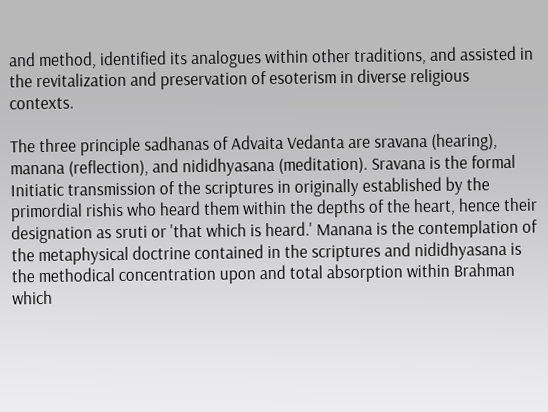and method, identified its analogues within other traditions, and assisted in the revitalization and preservation of esoterism in diverse religious contexts.

The three principle sadhanas of Advaita Vedanta are sravana (hearing), manana (reflection), and nididhyasana (meditation). Sravana is the formal Initiatic transmission of the scriptures in originally established by the primordial rishis who heard them within the depths of the heart, hence their designation as sruti or 'that which is heard.' Manana is the contemplation of the metaphysical doctrine contained in the scriptures and nididhyasana is the methodical concentration upon and total absorption within Brahman which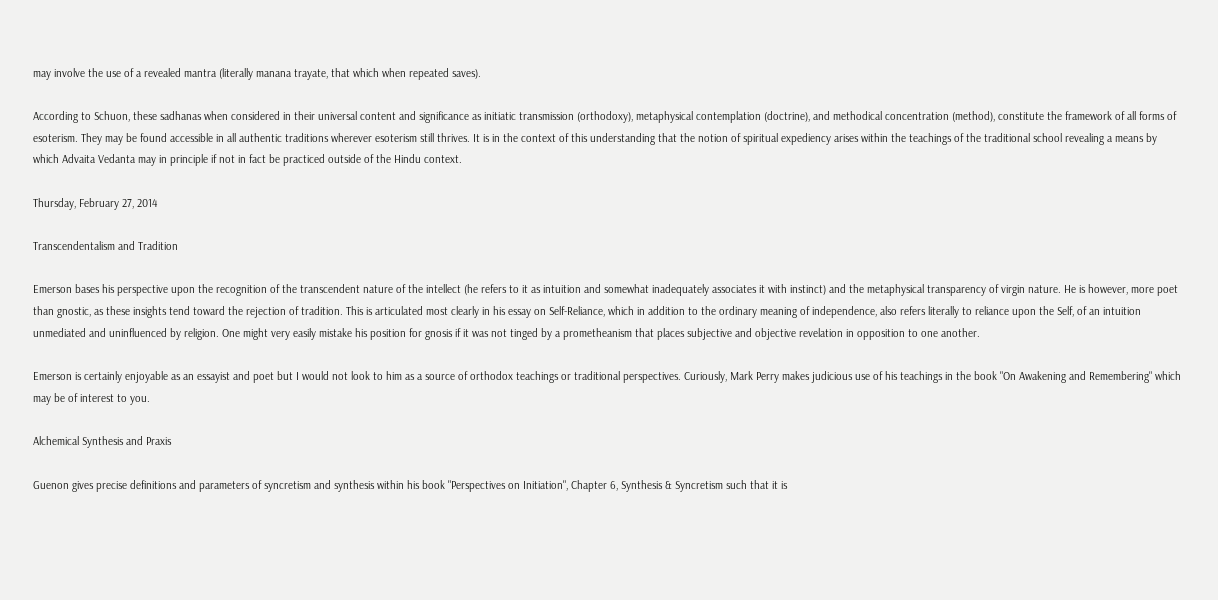may involve the use of a revealed mantra (literally manana trayate, that which when repeated saves).

According to Schuon, these sadhanas when considered in their universal content and significance as initiatic transmission (orthodoxy), metaphysical contemplation (doctrine), and methodical concentration (method), constitute the framework of all forms of esoterism. They may be found accessible in all authentic traditions wherever esoterism still thrives. It is in the context of this understanding that the notion of spiritual expediency arises within the teachings of the traditional school revealing a means by which Advaita Vedanta may in principle if not in fact be practiced outside of the Hindu context.

Thursday, February 27, 2014

Transcendentalism and Tradition

Emerson bases his perspective upon the recognition of the transcendent nature of the intellect (he refers to it as intuition and somewhat inadequately associates it with instinct) and the metaphysical transparency of virgin nature. He is however, more poet than gnostic, as these insights tend toward the rejection of tradition. This is articulated most clearly in his essay on Self-Reliance, which in addition to the ordinary meaning of independence, also refers literally to reliance upon the Self, of an intuition unmediated and uninfluenced by religion. One might very easily mistake his position for gnosis if it was not tinged by a prometheanism that places subjective and objective revelation in opposition to one another.

Emerson is certainly enjoyable as an essayist and poet but I would not look to him as a source of orthodox teachings or traditional perspectives. Curiously, Mark Perry makes judicious use of his teachings in the book "On Awakening and Remembering" which may be of interest to you.

Alchemical Synthesis and Praxis

Guenon gives precise definitions and parameters of syncretism and synthesis within his book "Perspectives on Initiation", Chapter 6, Synthesis & Syncretism such that it is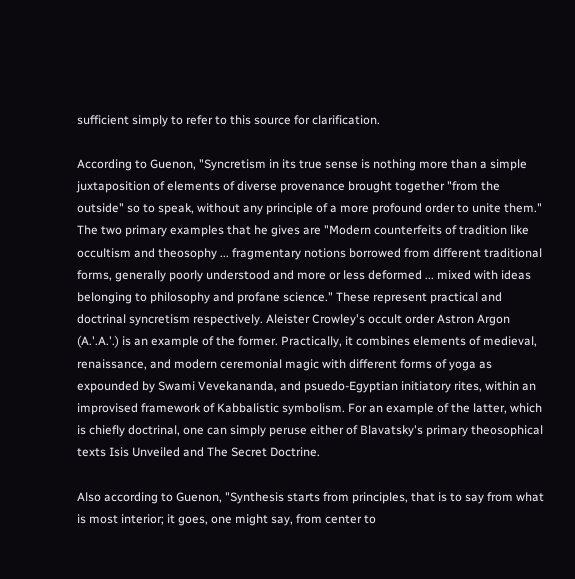sufficient simply to refer to this source for clarification.

According to Guenon, "Syncretism in its true sense is nothing more than a simple juxtaposition of elements of diverse provenance brought together "from the outside" so to speak, without any principle of a more profound order to unite them." The two primary examples that he gives are "Modern counterfeits of tradition like occultism and theosophy ... fragmentary notions borrowed from different traditional forms, generally poorly understood and more or less deformed ... mixed with ideas belonging to philosophy and profane science." These represent practical and doctrinal syncretism respectively. Aleister Crowley's occult order Astron Argon (A.'.A.'.) is an example of the former. Practically, it combines elements of medieval, renaissance, and modern ceremonial magic with different forms of yoga as expounded by Swami Vevekananda, and psuedo-Egyptian initiatory rites, within an improvised framework of Kabbalistic symbolism. For an example of the latter, which is chiefly doctrinal, one can simply peruse either of Blavatsky's primary theosophical texts Isis Unveiled and The Secret Doctrine.

Also according to Guenon, "Synthesis starts from principles, that is to say from what is most interior; it goes, one might say, from center to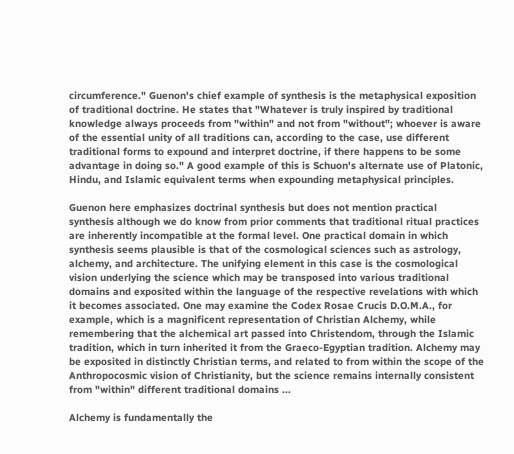circumference." Guenon's chief example of synthesis is the metaphysical exposition of traditional doctrine. He states that "Whatever is truly inspired by traditional knowledge always proceeds from "within" and not from "without"; whoever is aware of the essential unity of all traditions can, according to the case, use different traditional forms to expound and interpret doctrine, if there happens to be some advantage in doing so." A good example of this is Schuon's alternate use of Platonic, Hindu, and Islamic equivalent terms when expounding metaphysical principles.

Guenon here emphasizes doctrinal synthesis but does not mention practical synthesis although we do know from prior comments that traditional ritual practices are inherently incompatible at the formal level. One practical domain in which synthesis seems plausible is that of the cosmological sciences such as astrology, alchemy, and architecture. The unifying element in this case is the cosmological vision underlying the science which may be transposed into various traditional domains and exposited within the language of the respective revelations with which it becomes associated. One may examine the Codex Rosae Crucis D.O.M.A., for example, which is a magnificent representation of Christian Alchemy, while remembering that the alchemical art passed into Christendom, through the Islamic tradition, which in turn inherited it from the Graeco-Egyptian tradition. Alchemy may be exposited in distinctly Christian terms, and related to from within the scope of the Anthropocosmic vision of Christianity, but the science remains internally consistent from "within" different traditional domains ...

Alchemy is fundamentally the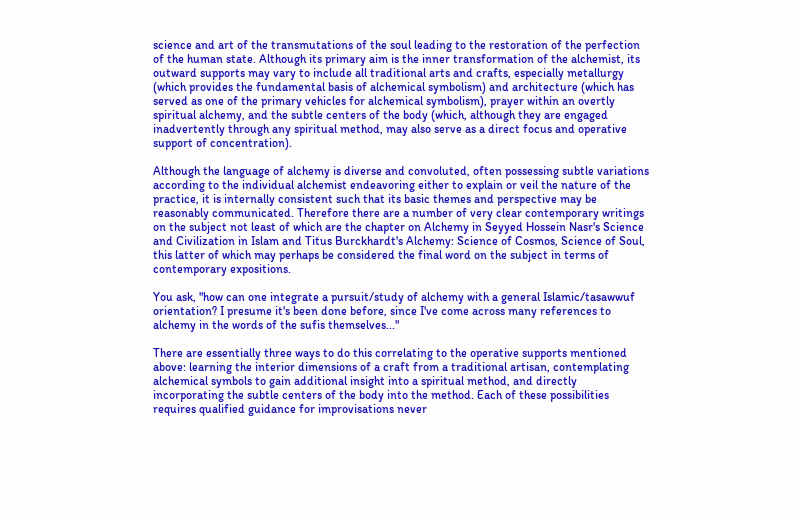science and art of the transmutations of the soul leading to the restoration of the perfection of the human state. Although its primary aim is the inner transformation of the alchemist, its outward supports may vary to include all traditional arts and crafts, especially metallurgy (which provides the fundamental basis of alchemical symbolism) and architecture (which has served as one of the primary vehicles for alchemical symbolism), prayer within an overtly spiritual alchemy, and the subtle centers of the body (which, although they are engaged inadvertently through any spiritual method, may also serve as a direct focus and operative support of concentration).

Although the language of alchemy is diverse and convoluted, often possessing subtle variations according to the individual alchemist endeavoring either to explain or veil the nature of the practice, it is internally consistent such that its basic themes and perspective may be reasonably communicated. Therefore there are a number of very clear contemporary writings on the subject not least of which are the chapter on Alchemy in Seyyed Hossein Nasr's Science and Civilization in Islam and Titus Burckhardt's Alchemy: Science of Cosmos, Science of Soul, this latter of which may perhaps be considered the final word on the subject in terms of contemporary expositions.

You ask, "how can one integrate a pursuit/study of alchemy with a general Islamic/tasawwuf orientation? I presume it's been done before, since I've come across many references to alchemy in the words of the sufis themselves..."

There are essentially three ways to do this correlating to the operative supports mentioned above: learning the interior dimensions of a craft from a traditional artisan, contemplating alchemical symbols to gain additional insight into a spiritual method, and directly incorporating the subtle centers of the body into the method. Each of these possibilities requires qualified guidance for improvisations never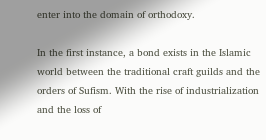enter into the domain of orthodoxy.

In the first instance, a bond exists in the Islamic world between the traditional craft guilds and the orders of Sufism. With the rise of industrialization and the loss of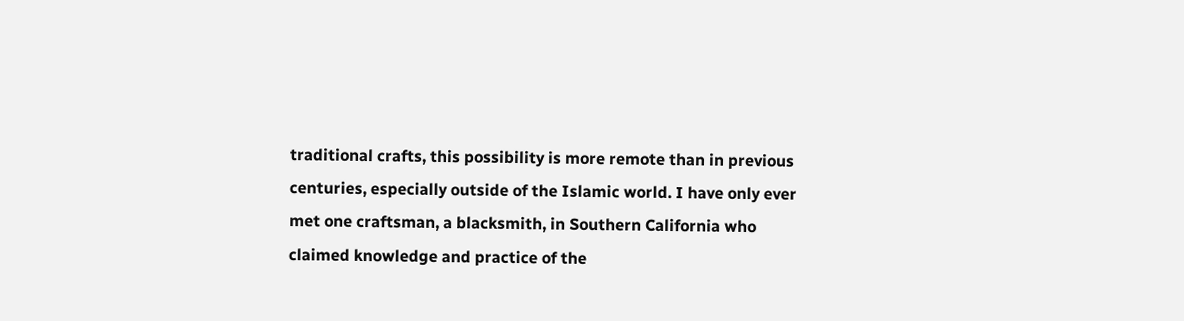traditional crafts, this possibility is more remote than in previous centuries, especially outside of the Islamic world. I have only ever met one craftsman, a blacksmith, in Southern California who claimed knowledge and practice of the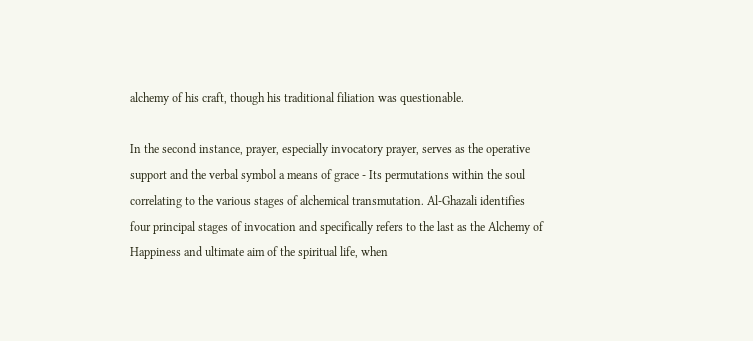alchemy of his craft, though his traditional filiation was questionable.

In the second instance, prayer, especially invocatory prayer, serves as the operative support and the verbal symbol a means of grace - Its permutations within the soul correlating to the various stages of alchemical transmutation. Al-Ghazali identifies four principal stages of invocation and specifically refers to the last as the Alchemy of Happiness and ultimate aim of the spiritual life, when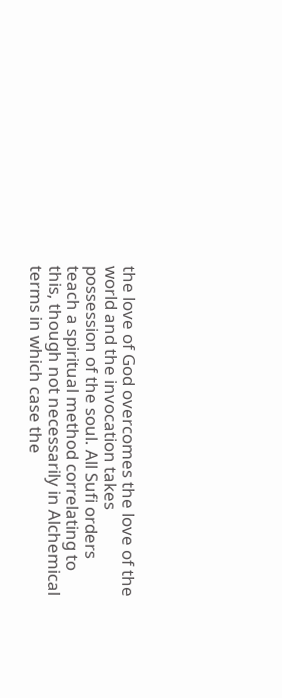the love of God overcomes the love of the world and the invocation takes possession of the soul. All Sufi orders teach a spiritual method correlating to this, though not necessarily in Alchemical terms in which case the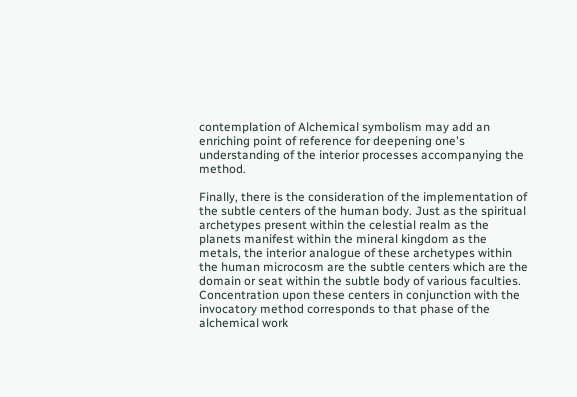contemplation of Alchemical symbolism may add an enriching point of reference for deepening one's understanding of the interior processes accompanying the method.

Finally, there is the consideration of the implementation of the subtle centers of the human body. Just as the spiritual archetypes present within the celestial realm as the planets manifest within the mineral kingdom as the metals, the interior analogue of these archetypes within the human microcosm are the subtle centers which are the domain or seat within the subtle body of various faculties. Concentration upon these centers in conjunction with the invocatory method corresponds to that phase of the alchemical work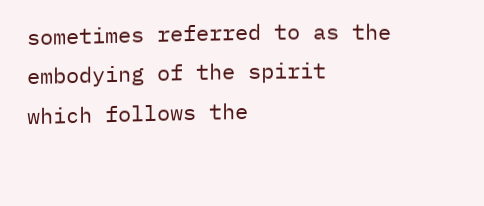sometimes referred to as the embodying of the spirit which follows the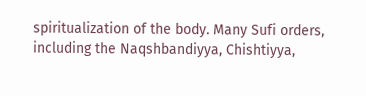spiritualization of the body. Many Sufi orders, including the Naqshbandiyya, Chishtiyya,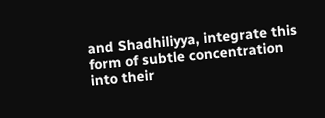and Shadhiliyya, integrate this form of subtle concentration into their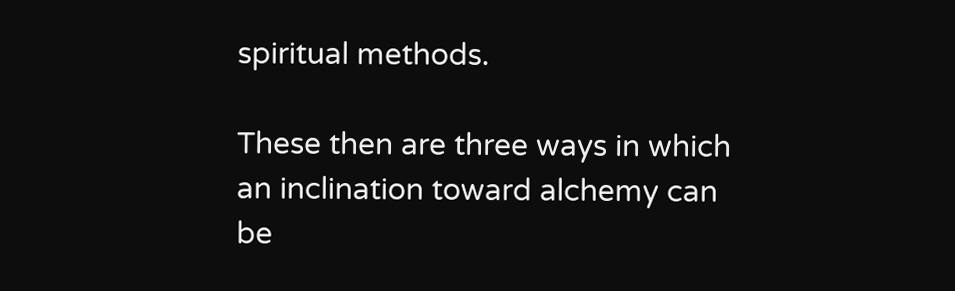spiritual methods.

These then are three ways in which an inclination toward alchemy can be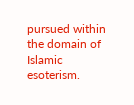pursued within the domain of Islamic esoterism.